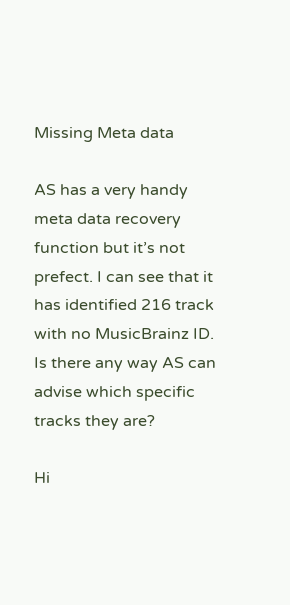Missing Meta data

AS has a very handy meta data recovery function but it’s not prefect. I can see that it has identified 216 track with no MusicBrainz ID. Is there any way AS can advise which specific tracks they are?

Hi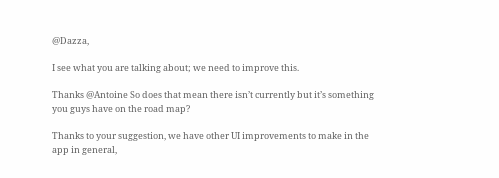@Dazza,

I see what you are talking about; we need to improve this.

Thanks @Antoine So does that mean there isn’t currently but it’s something you guys have on the road map?

Thanks to your suggestion, we have other UI improvements to make in the app in general,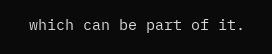which can be part of it.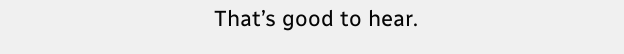That’s good to hear.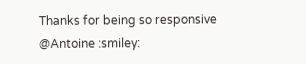Thanks for being so responsive @Antoine :smiley: